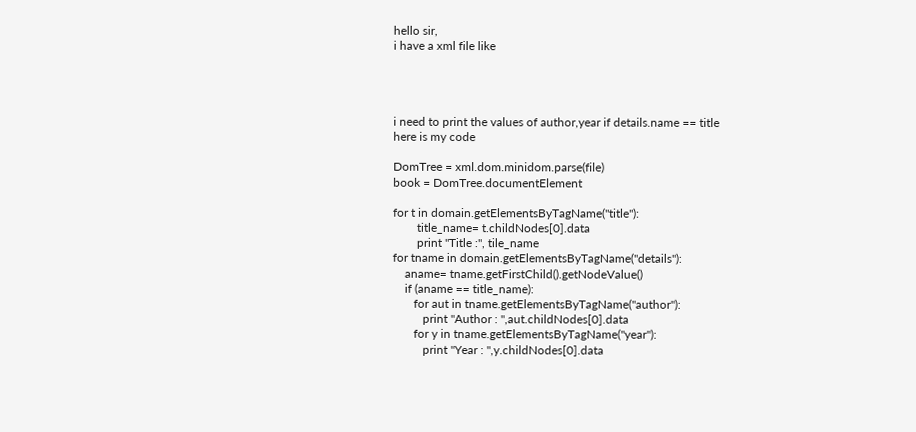hello sir,
i have a xml file like




i need to print the values of author,year if details.name == title
here is my code

DomTree = xml.dom.minidom.parse(file)
book = DomTree.documentElement

for t in domain.getElementsByTagName("title"):
        title_name= t.childNodes[0].data
        print "Title :", tile_name
for tname in domain.getElementsByTagName("details"):
    aname= tname.getFirstChild().getNodeValue()
    if (aname == title_name):
       for aut in tname.getElementsByTagName("author"):
          print "Author : ",aut.childNodes[0].data
       for y in tname.getElementsByTagName("year"):
          print "Year : ",y.childNodes[0].data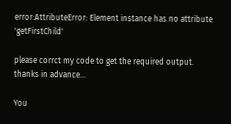error:AttributeError: Element instance has no attribute 'getFirstChild'

please corrct my code to get the required output.
thanks in advance...

You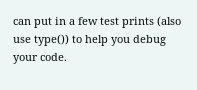can put in a few test prints (also use type()) to help you debug your code.